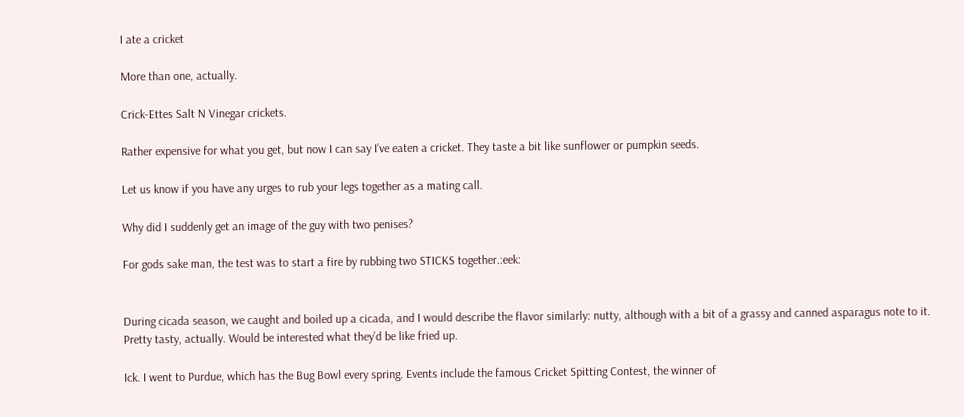I ate a cricket

More than one, actually.

Crick-Ettes Salt N Vinegar crickets.

Rather expensive for what you get, but now I can say I’ve eaten a cricket. They taste a bit like sunflower or pumpkin seeds.

Let us know if you have any urges to rub your legs together as a mating call.

Why did I suddenly get an image of the guy with two penises?

For gods sake man, the test was to start a fire by rubbing two STICKS together.:eek:


During cicada season, we caught and boiled up a cicada, and I would describe the flavor similarly: nutty, although with a bit of a grassy and canned asparagus note to it. Pretty tasty, actually. Would be interested what they’d be like fried up.

Ick. I went to Purdue, which has the Bug Bowl every spring. Events include the famous Cricket Spitting Contest, the winner of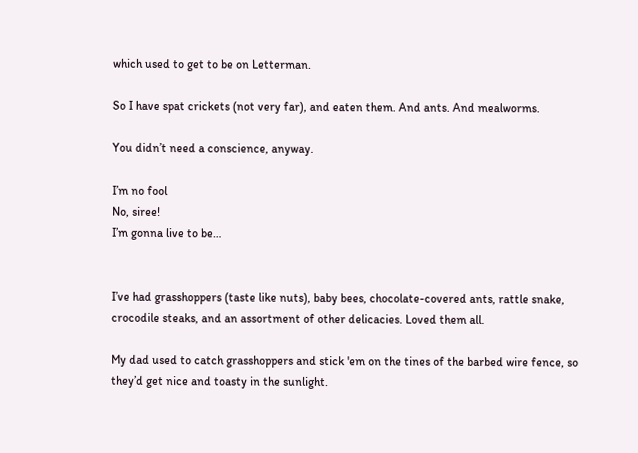which used to get to be on Letterman.

So I have spat crickets (not very far), and eaten them. And ants. And mealworms.

You didn’t need a conscience, anyway.

I’m no fool
No, siree!
I’m gonna live to be…


I’ve had grasshoppers (taste like nuts), baby bees, chocolate-covered ants, rattle snake, crocodile steaks, and an assortment of other delicacies. Loved them all.

My dad used to catch grasshoppers and stick 'em on the tines of the barbed wire fence, so they’d get nice and toasty in the sunlight.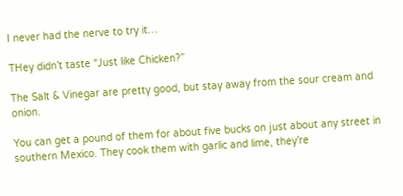I never had the nerve to try it…

THey didn’t taste “Just like Chicken?”

The Salt & Vinegar are pretty good, but stay away from the sour cream and onion.

You can get a pound of them for about five bucks on just about any street in southern Mexico. They cook them with garlic and lime, they’re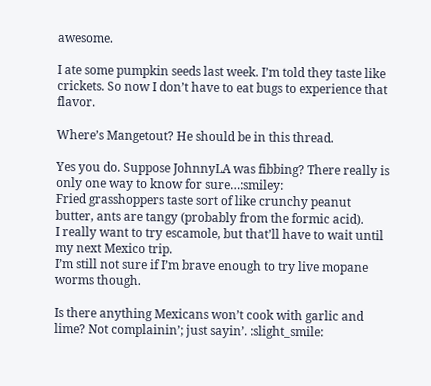awesome.

I ate some pumpkin seeds last week. I’m told they taste like crickets. So now I don’t have to eat bugs to experience that flavor.

Where’s Mangetout? He should be in this thread.

Yes you do. Suppose JohnnyLA was fibbing? There really is only one way to know for sure…:smiley:
Fried grasshoppers taste sort of like crunchy peanut butter, ants are tangy (probably from the formic acid).
I really want to try escamole, but that’ll have to wait until my next Mexico trip.
I’m still not sure if I’m brave enough to try live mopane worms though.

Is there anything Mexicans won’t cook with garlic and lime? Not complainin’; just sayin’. :slight_smile: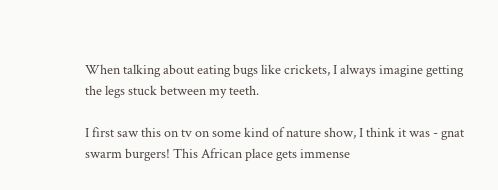When talking about eating bugs like crickets, I always imagine getting the legs stuck between my teeth.

I first saw this on tv on some kind of nature show, I think it was - gnat swarm burgers! This African place gets immense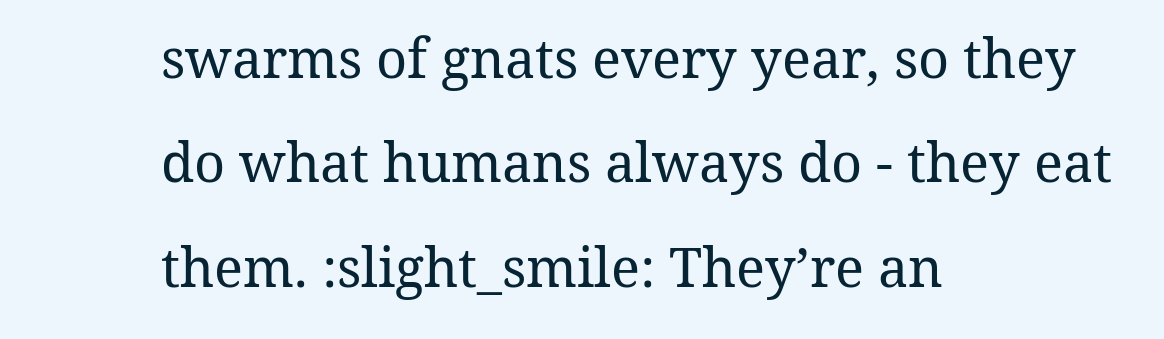swarms of gnats every year, so they do what humans always do - they eat them. :slight_smile: They’re an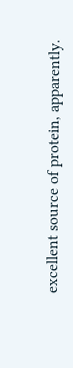excellent source of protein, apparently.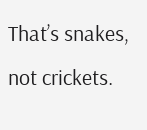That’s snakes, not crickets.